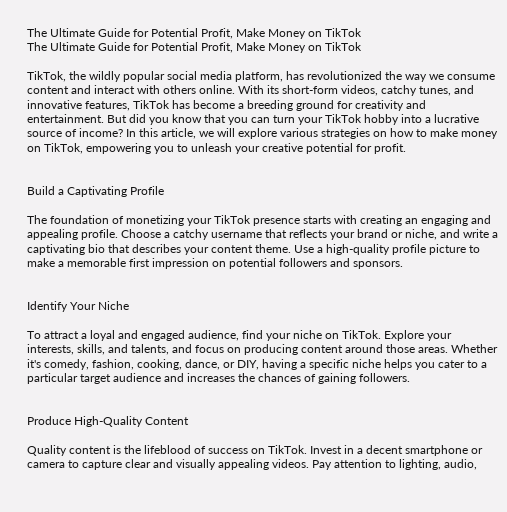The Ultimate Guide for Potential Profit, Make Money on TikTok
The Ultimate Guide for Potential Profit, Make Money on TikTok

TikTok, the wildly popular social media platform, has revolutionized the way we consume content and interact with others online. With its short-form videos, catchy tunes, and innovative features, TikTok has become a breeding ground for creativity and entertainment. But did you know that you can turn your TikTok hobby into a lucrative source of income? In this article, we will explore various strategies on how to make money on TikTok, empowering you to unleash your creative potential for profit.


Build a Captivating Profile

The foundation of monetizing your TikTok presence starts with creating an engaging and appealing profile. Choose a catchy username that reflects your brand or niche, and write a captivating bio that describes your content theme. Use a high-quality profile picture to make a memorable first impression on potential followers and sponsors.


Identify Your Niche

To attract a loyal and engaged audience, find your niche on TikTok. Explore your interests, skills, and talents, and focus on producing content around those areas. Whether it's comedy, fashion, cooking, dance, or DIY, having a specific niche helps you cater to a particular target audience and increases the chances of gaining followers.


Produce High-Quality Content

Quality content is the lifeblood of success on TikTok. Invest in a decent smartphone or camera to capture clear and visually appealing videos. Pay attention to lighting, audio,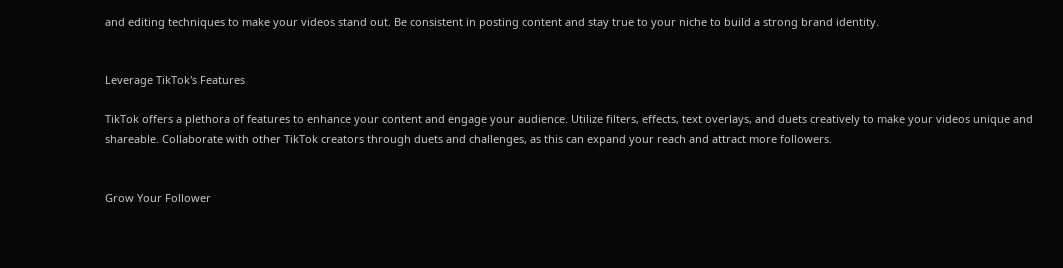and editing techniques to make your videos stand out. Be consistent in posting content and stay true to your niche to build a strong brand identity.


Leverage TikTok's Features

TikTok offers a plethora of features to enhance your content and engage your audience. Utilize filters, effects, text overlays, and duets creatively to make your videos unique and shareable. Collaborate with other TikTok creators through duets and challenges, as this can expand your reach and attract more followers.


Grow Your Follower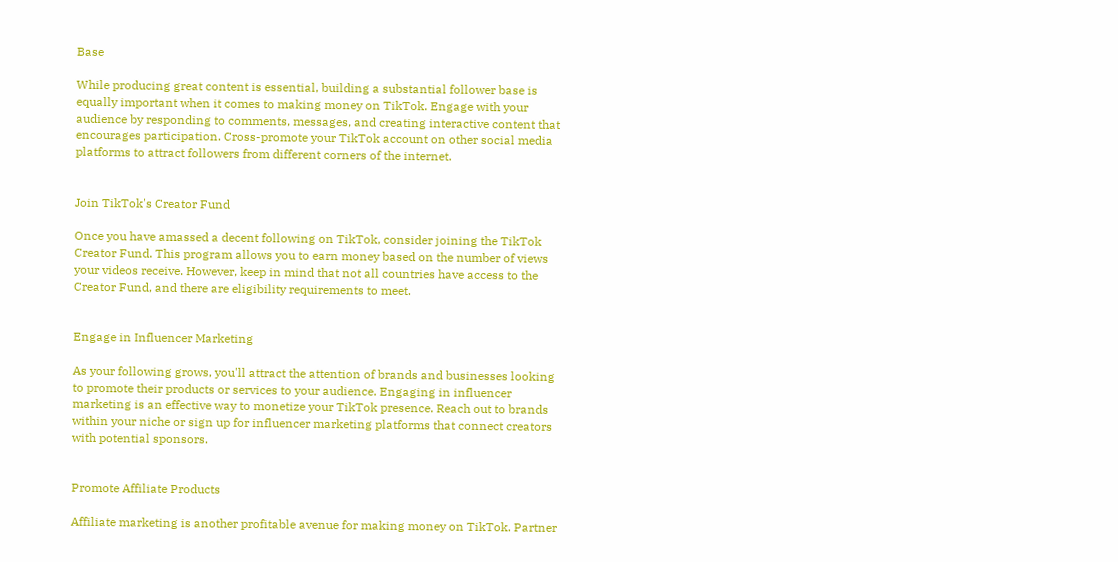Base

While producing great content is essential, building a substantial follower base is equally important when it comes to making money on TikTok. Engage with your audience by responding to comments, messages, and creating interactive content that encourages participation. Cross-promote your TikTok account on other social media platforms to attract followers from different corners of the internet.


Join TikTok's Creator Fund

Once you have amassed a decent following on TikTok, consider joining the TikTok Creator Fund. This program allows you to earn money based on the number of views your videos receive. However, keep in mind that not all countries have access to the Creator Fund, and there are eligibility requirements to meet.


Engage in Influencer Marketing

As your following grows, you'll attract the attention of brands and businesses looking to promote their products or services to your audience. Engaging in influencer marketing is an effective way to monetize your TikTok presence. Reach out to brands within your niche or sign up for influencer marketing platforms that connect creators with potential sponsors.


Promote Affiliate Products

Affiliate marketing is another profitable avenue for making money on TikTok. Partner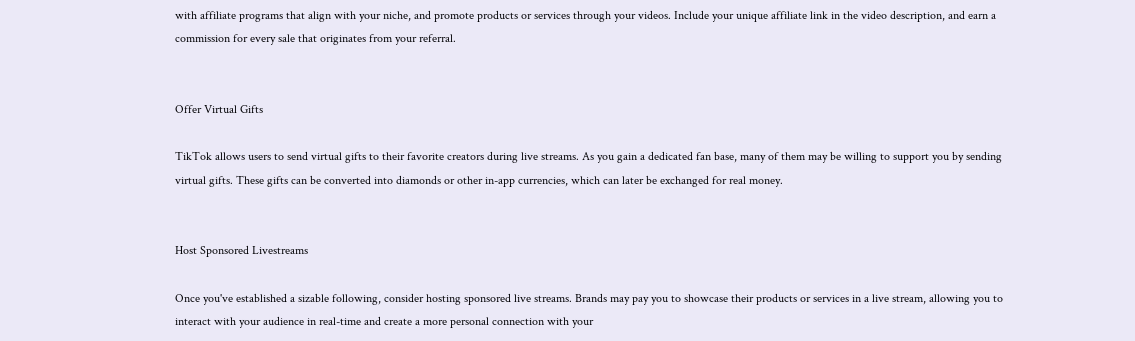with affiliate programs that align with your niche, and promote products or services through your videos. Include your unique affiliate link in the video description, and earn a commission for every sale that originates from your referral.


Offer Virtual Gifts

TikTok allows users to send virtual gifts to their favorite creators during live streams. As you gain a dedicated fan base, many of them may be willing to support you by sending virtual gifts. These gifts can be converted into diamonds or other in-app currencies, which can later be exchanged for real money.


Host Sponsored Livestreams

Once you've established a sizable following, consider hosting sponsored live streams. Brands may pay you to showcase their products or services in a live stream, allowing you to interact with your audience in real-time and create a more personal connection with your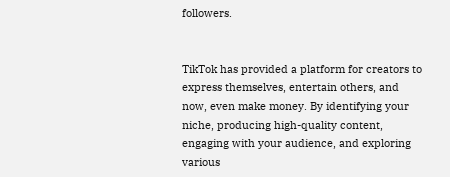followers.


TikTok has provided a platform for creators to express themselves, entertain others, and now, even make money. By identifying your niche, producing high-quality content, engaging with your audience, and exploring various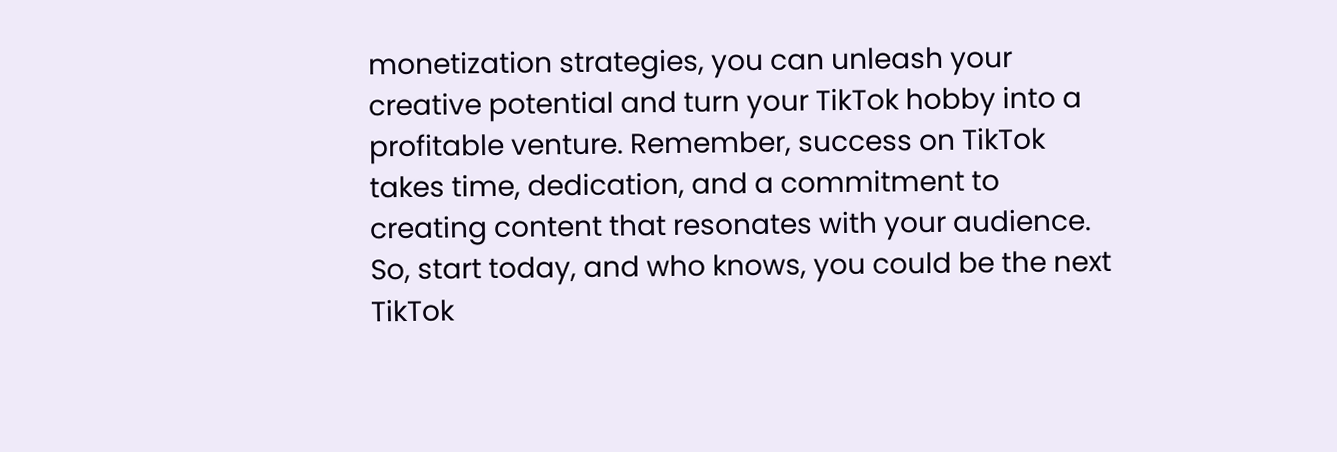monetization strategies, you can unleash your creative potential and turn your TikTok hobby into a profitable venture. Remember, success on TikTok takes time, dedication, and a commitment to creating content that resonates with your audience. So, start today, and who knows, you could be the next TikTok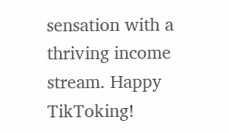sensation with a thriving income stream. Happy TikToking!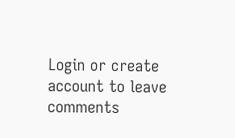Login or create account to leave comments